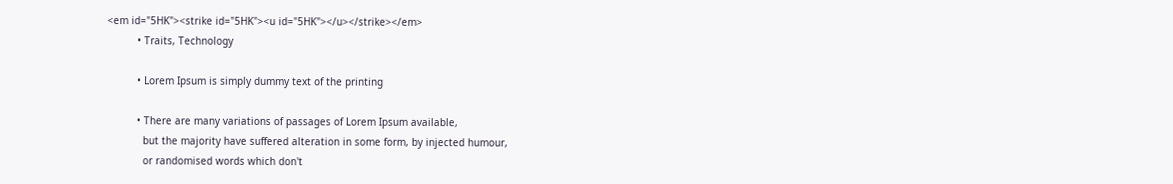<em id="5HK"><strike id="5HK"><u id="5HK"></u></strike></em>
          • Traits, Technology

          • Lorem Ipsum is simply dummy text of the printing

          • There are many variations of passages of Lorem Ipsum available,
            but the majority have suffered alteration in some form, by injected humour,
            or randomised words which don't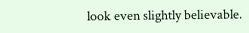look even slightly believable.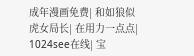成年漫画免费| 和如狼似虎女局长| 在用力一点点| 1024see在线| 宝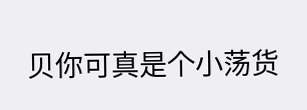贝你可真是个小荡货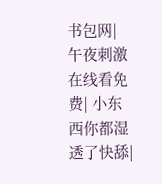书包网| 午夜刺激在线看免费| 小东西你都湿透了快舔|